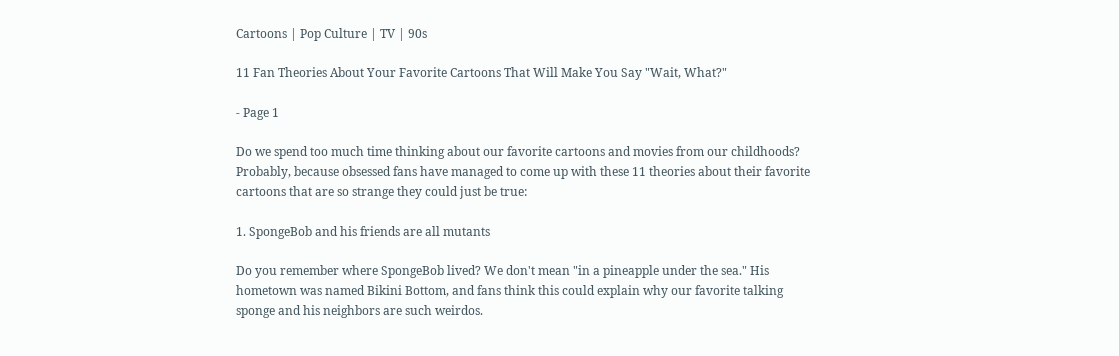Cartoons | Pop Culture | TV | 90s

11 Fan Theories About Your Favorite Cartoons That Will Make You Say "Wait, What?"

- Page 1

Do we spend too much time thinking about our favorite cartoons and movies from our childhoods? Probably, because obsessed fans have managed to come up with these 11 theories about their favorite cartoons that are so strange they could just be true:

1. SpongeBob and his friends are all mutants

Do you remember where SpongeBob lived? We don't mean "in a pineapple under the sea." His hometown was named Bikini Bottom, and fans think this could explain why our favorite talking sponge and his neighbors are such weirdos.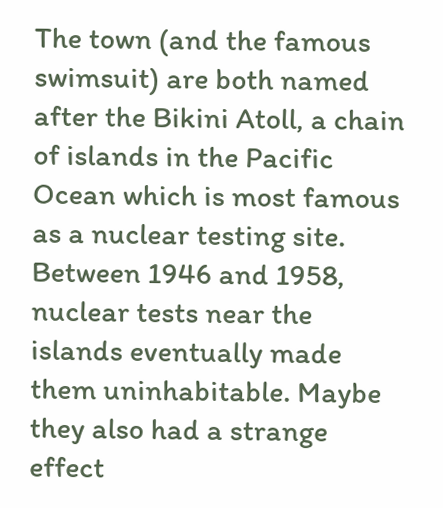The town (and the famous swimsuit) are both named after the Bikini Atoll, a chain of islands in the Pacific Ocean which is most famous as a nuclear testing site. Between 1946 and 1958, nuclear tests near the islands eventually made them uninhabitable. Maybe they also had a strange effect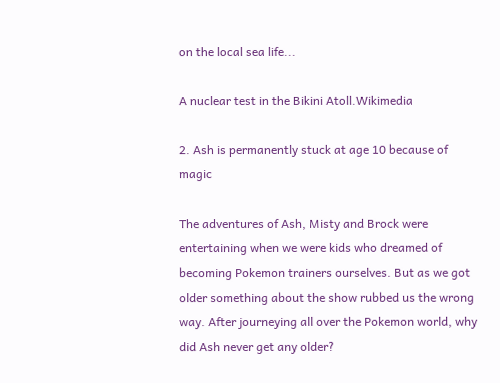on the local sea life...

A nuclear test in the Bikini Atoll.Wikimedia

2. Ash is permanently stuck at age 10 because of magic

The adventures of Ash, Misty and Brock were entertaining when we were kids who dreamed of becoming Pokemon trainers ourselves. But as we got older something about the show rubbed us the wrong way. After journeying all over the Pokemon world, why did Ash never get any older?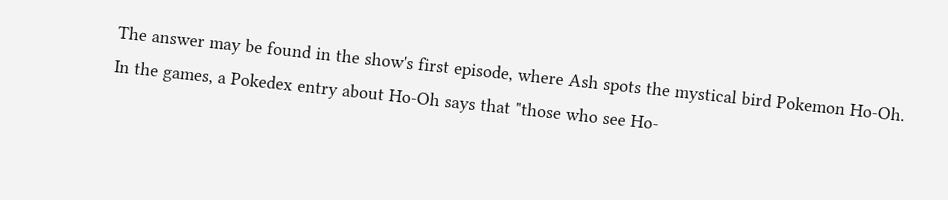The answer may be found in the show's first episode, where Ash spots the mystical bird Pokemon Ho-Oh. In the games, a Pokedex entry about Ho-Oh says that "those who see Ho-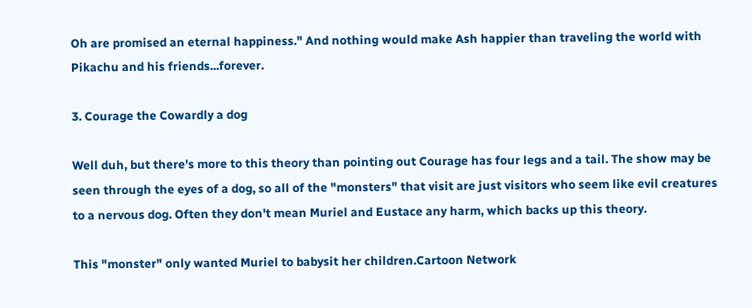Oh are promised an eternal happiness." And nothing would make Ash happier than traveling the world with Pikachu and his friends...forever.

3. Courage the Cowardly a dog

Well duh, but there's more to this theory than pointing out Courage has four legs and a tail. The show may be seen through the eyes of a dog, so all of the "monsters" that visit are just visitors who seem like evil creatures to a nervous dog. Often they don't mean Muriel and Eustace any harm, which backs up this theory.

This "monster" only wanted Muriel to babysit her children.Cartoon Network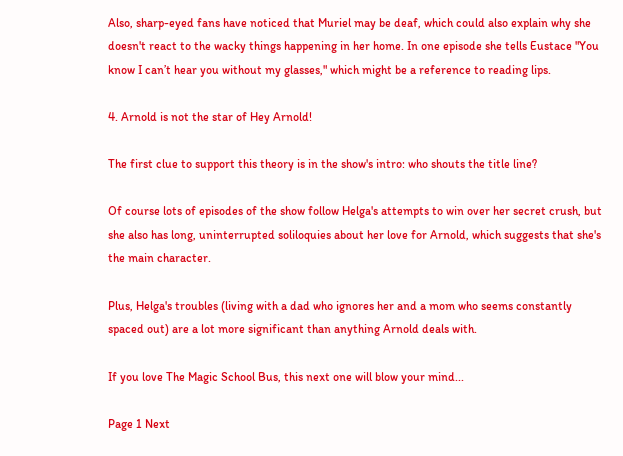Also, sharp-eyed fans have noticed that Muriel may be deaf, which could also explain why she doesn't react to the wacky things happening in her home. In one episode she tells Eustace "You know I can’t hear you without my glasses," which might be a reference to reading lips.

4. Arnold is not the star of Hey Arnold!

The first clue to support this theory is in the show's intro: who shouts the title line?

Of course lots of episodes of the show follow Helga's attempts to win over her secret crush, but she also has long, uninterrupted soliloquies about her love for Arnold, which suggests that she's the main character.

Plus, Helga's troubles (living with a dad who ignores her and a mom who seems constantly spaced out) are a lot more significant than anything Arnold deals with.

If you love The Magic School Bus, this next one will blow your mind...

Page 1 Next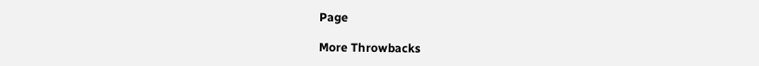Page

More Throwbacks